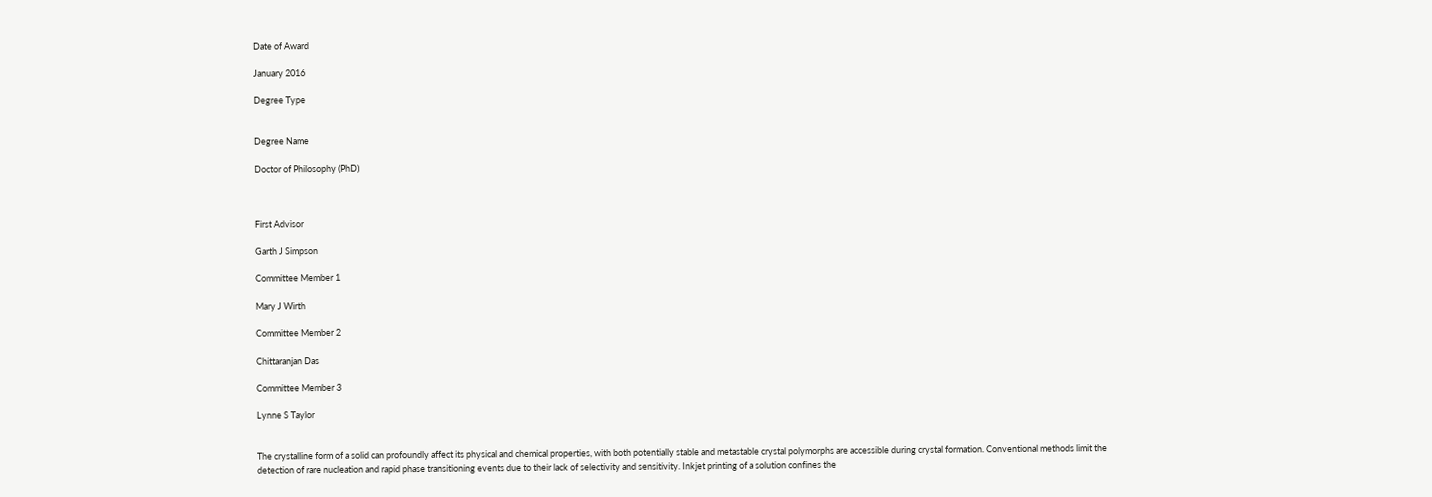Date of Award

January 2016

Degree Type


Degree Name

Doctor of Philosophy (PhD)



First Advisor

Garth J Simpson

Committee Member 1

Mary J Wirth

Committee Member 2

Chittaranjan Das

Committee Member 3

Lynne S Taylor


The crystalline form of a solid can profoundly affect its physical and chemical properties, with both potentially stable and metastable crystal polymorphs are accessible during crystal formation. Conventional methods limit the detection of rare nucleation and rapid phase transitioning events due to their lack of selectivity and sensitivity. Inkjet printing of a solution confines the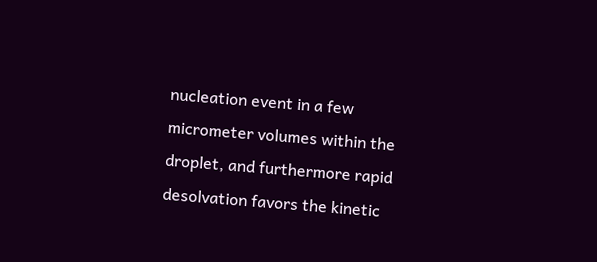nucleation event in a few micrometer volumes within the droplet, and furthermore rapid desolvation favors the kinetic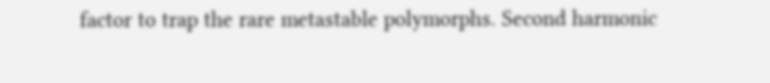factor to trap the rare metastable polymorphs. Second harmonic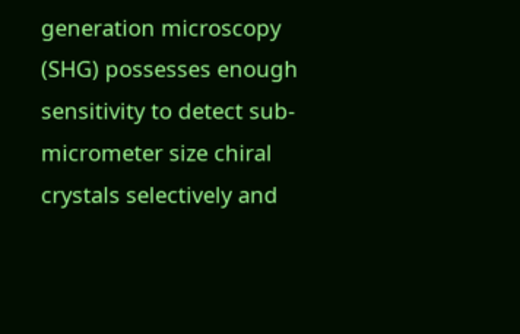generation microscopy (SHG) possesses enough sensitivity to detect sub-micrometer size chiral crystals selectively and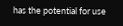has the potential for use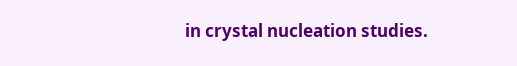in crystal nucleation studies.